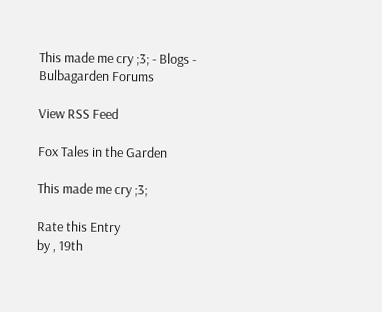This made me cry ;3; - Blogs - Bulbagarden Forums

View RSS Feed

Fox Tales in the Garden

This made me cry ;3;

Rate this Entry
by , 19th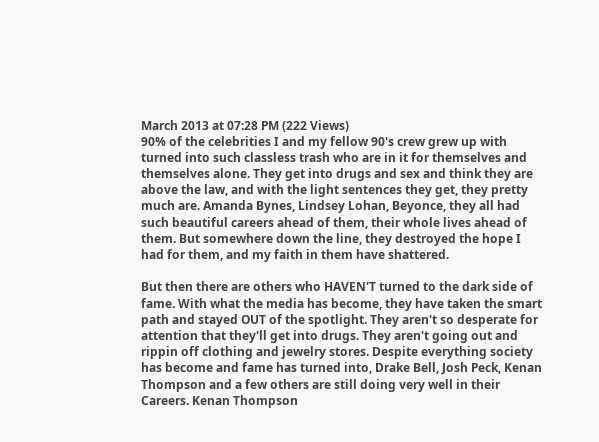March 2013 at 07:28 PM (222 Views)
90% of the celebrities I and my fellow 90's crew grew up with turned into such classless trash who are in it for themselves and themselves alone. They get into drugs and sex and think they are above the law, and with the light sentences they get, they pretty much are. Amanda Bynes, Lindsey Lohan, Beyonce, they all had such beautiful careers ahead of them, their whole lives ahead of them. But somewhere down the line, they destroyed the hope I had for them, and my faith in them have shattered.

But then there are others who HAVEN'T turned to the dark side of fame. With what the media has become, they have taken the smart path and stayed OUT of the spotlight. They aren't so desperate for attention that they'll get into drugs. They aren't going out and rippin off clothing and jewelry stores. Despite everything society has become and fame has turned into, Drake Bell, Josh Peck, Kenan Thompson and a few others are still doing very well in their Careers. Kenan Thompson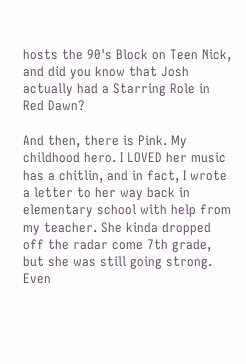hosts the 90's Block on Teen Nick, and did you know that Josh actually had a Starring Role in Red Dawn?

And then, there is Pink. My childhood hero. I LOVED her music has a chitlin, and in fact, I wrote a letter to her way back in elementary school with help from my teacher. She kinda dropped off the radar come 7th grade, but she was still going strong. Even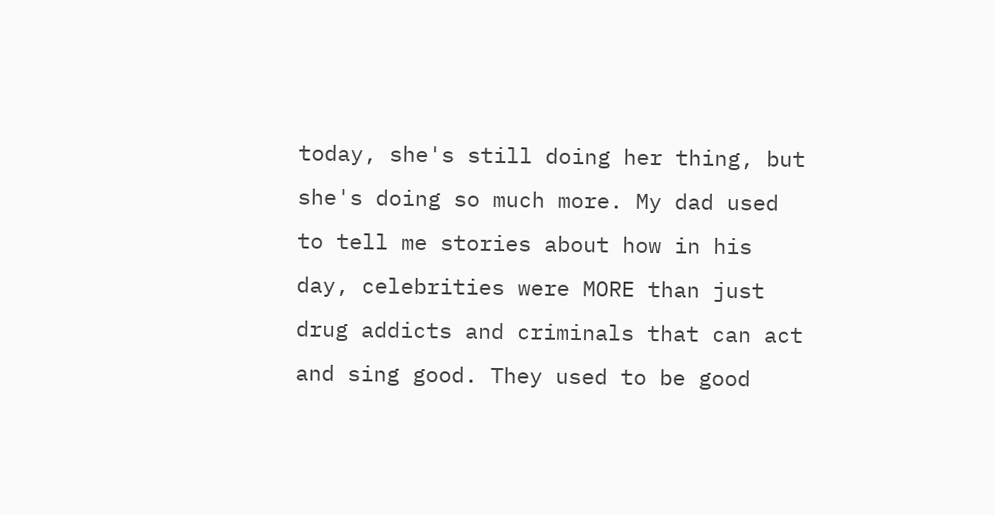today, she's still doing her thing, but she's doing so much more. My dad used to tell me stories about how in his day, celebrities were MORE than just drug addicts and criminals that can act and sing good. They used to be good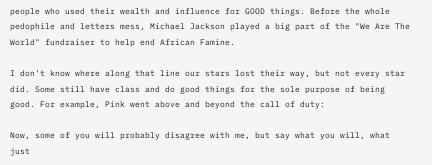people who used their wealth and influence for GOOD things. Before the whole pedophile and letters mess, Michael Jackson played a big part of the "We Are The World" fundraiser to help end African Famine.

I don't know where along that line our stars lost their way, but not every star did. Some still have class and do good things for the sole purpose of being good. For example, Pink went above and beyond the call of duty:

Now, some of you will probably disagree with me, but say what you will, what just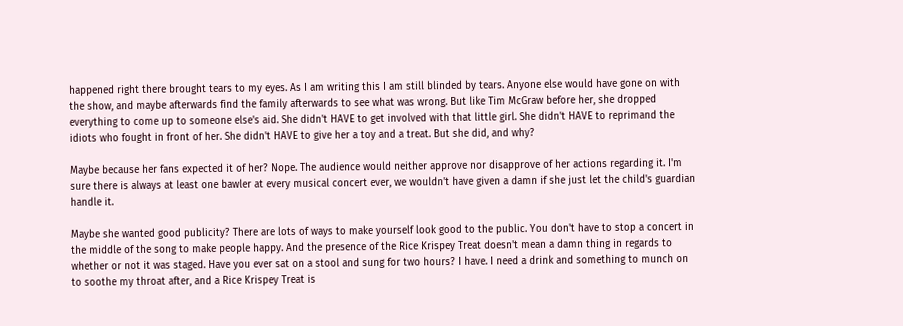happened right there brought tears to my eyes. As I am writing this I am still blinded by tears. Anyone else would have gone on with the show, and maybe afterwards find the family afterwards to see what was wrong. But like Tim McGraw before her, she dropped everything to come up to someone else's aid. She didn't HAVE to get involved with that little girl. She didn't HAVE to reprimand the idiots who fought in front of her. She didn't HAVE to give her a toy and a treat. But she did, and why?

Maybe because her fans expected it of her? Nope. The audience would neither approve nor disapprove of her actions regarding it. I'm sure there is always at least one bawler at every musical concert ever, we wouldn't have given a damn if she just let the child's guardian handle it.

Maybe she wanted good publicity? There are lots of ways to make yourself look good to the public. You don't have to stop a concert in the middle of the song to make people happy. And the presence of the Rice Krispey Treat doesn't mean a damn thing in regards to whether or not it was staged. Have you ever sat on a stool and sung for two hours? I have. I need a drink and something to munch on to soothe my throat after, and a Rice Krispey Treat is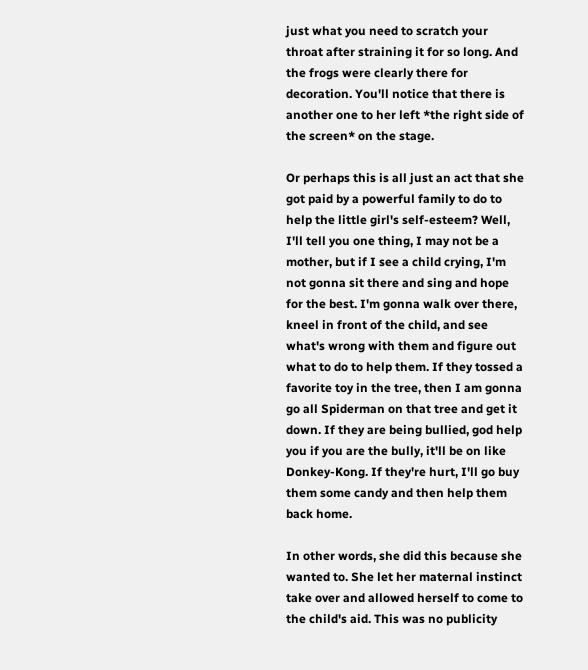just what you need to scratch your throat after straining it for so long. And the frogs were clearly there for decoration. You'll notice that there is another one to her left *the right side of the screen* on the stage.

Or perhaps this is all just an act that she got paid by a powerful family to do to help the little girl's self-esteem? Well, I'll tell you one thing, I may not be a mother, but if I see a child crying, I'm not gonna sit there and sing and hope for the best. I'm gonna walk over there, kneel in front of the child, and see what's wrong with them and figure out what to do to help them. If they tossed a favorite toy in the tree, then I am gonna go all Spiderman on that tree and get it down. If they are being bullied, god help you if you are the bully, it'll be on like Donkey-Kong. If they're hurt, I'll go buy them some candy and then help them back home.

In other words, she did this because she wanted to. She let her maternal instinct take over and allowed herself to come to the child's aid. This was no publicity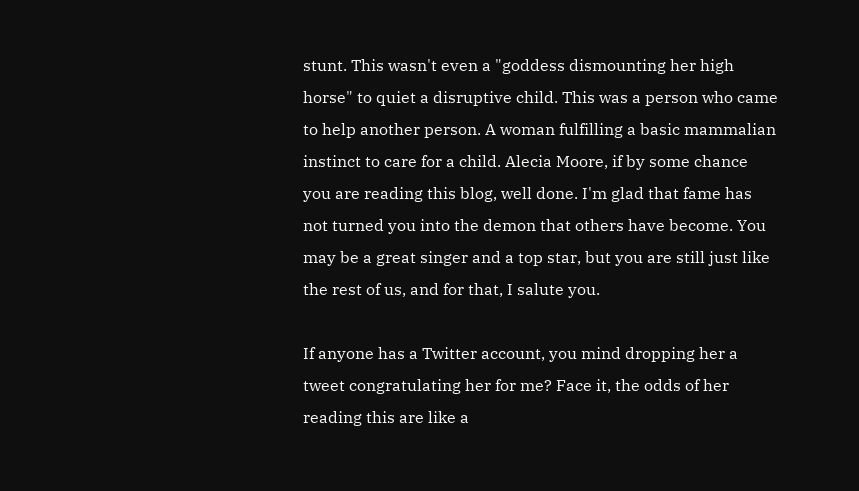stunt. This wasn't even a "goddess dismounting her high horse" to quiet a disruptive child. This was a person who came to help another person. A woman fulfilling a basic mammalian instinct to care for a child. Alecia Moore, if by some chance you are reading this blog, well done. I'm glad that fame has not turned you into the demon that others have become. You may be a great singer and a top star, but you are still just like the rest of us, and for that, I salute you.

If anyone has a Twitter account, you mind dropping her a tweet congratulating her for me? Face it, the odds of her reading this are like a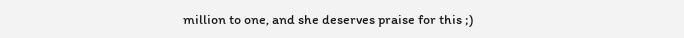million to one, and she deserves praise for this ;)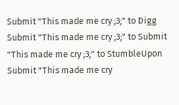Submit "This made me cry ;3;" to Digg Submit "This made me cry ;3;" to Submit "This made me cry ;3;" to StumbleUpon Submit "This made me cry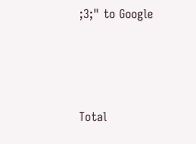;3;" to Google



Total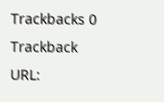Trackbacks 0
Trackback URL: